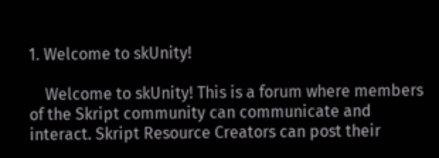1. Welcome to skUnity!

    Welcome to skUnity! This is a forum where members of the Skript community can communicate and interact. Skript Resource Creators can post their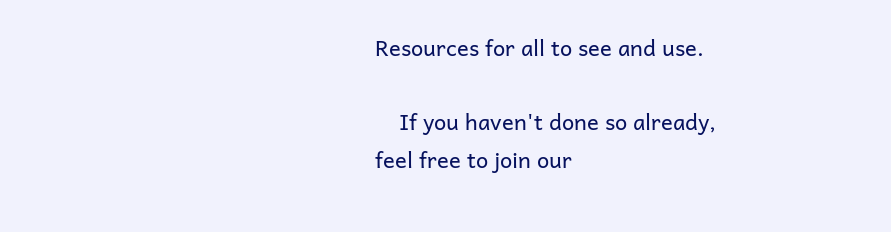Resources for all to see and use.

    If you haven't done so already, feel free to join our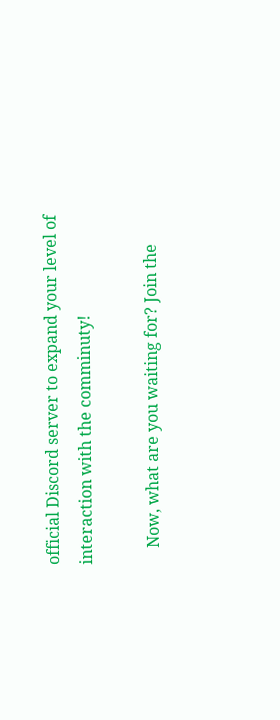official Discord server to expand your level of interaction with the comminuty!

    Now, what are you waiting for? Join the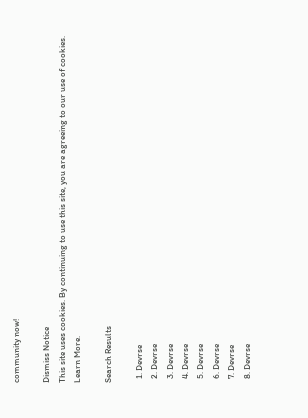community now!

Dismiss Notice
This site uses cookies. By continuing to use this site, you are agreeing to our use of cookies. Learn More.

Search Results

  1. Devrse
  2. Devrse
  3. Devrse
  4. Devrse
  5. Devrse
  6. Devrse
  7. Devrse
  8. Devrse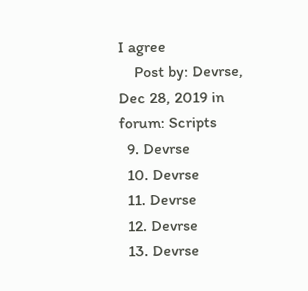I agree
    Post by: Devrse, Dec 28, 2019 in forum: Scripts
  9. Devrse
  10. Devrse
  11. Devrse
  12. Devrse
  13. Devrse